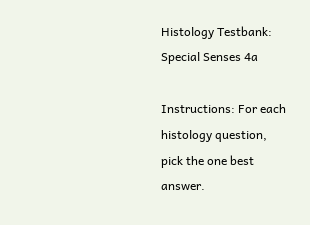Histology Testbank: Special Senses 4a

Instructions: For each histology question, pick the one best answer.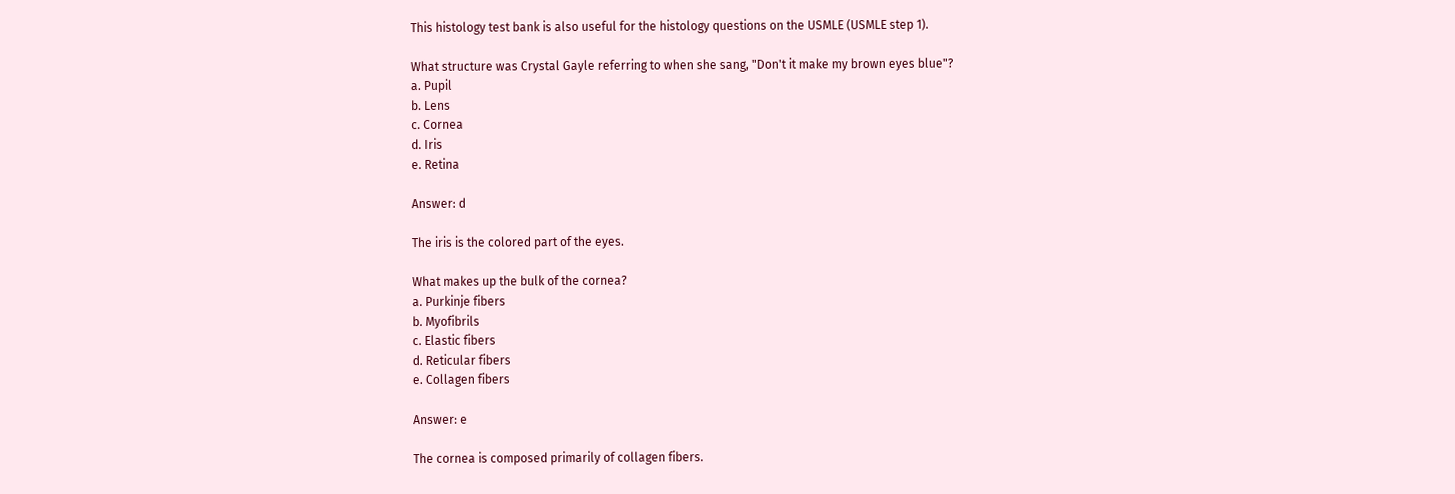This histology test bank is also useful for the histology questions on the USMLE (USMLE step 1).

What structure was Crystal Gayle referring to when she sang, "Don't it make my brown eyes blue"?
a. Pupil
b. Lens
c. Cornea
d. Iris
e. Retina

Answer: d

The iris is the colored part of the eyes.

What makes up the bulk of the cornea?
a. Purkinje fibers
b. Myofibrils
c. Elastic fibers
d. Reticular fibers
e. Collagen fibers

Answer: e

The cornea is composed primarily of collagen fibers.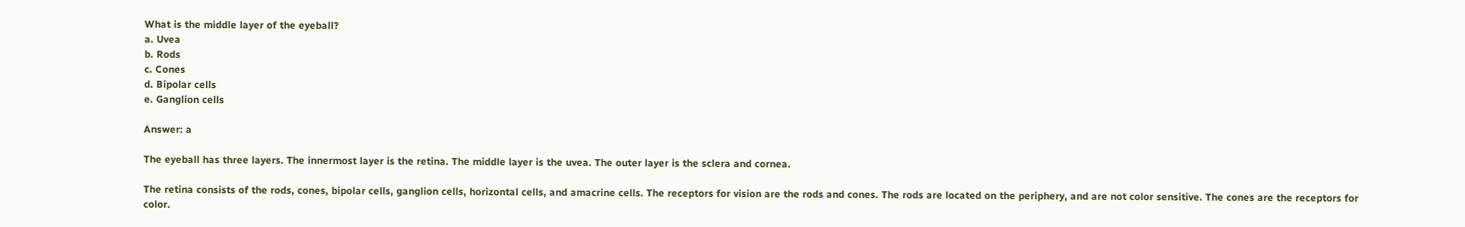What is the middle layer of the eyeball?
a. Uvea
b. Rods
c. Cones
d. Bipolar cells
e. Ganglion cells

Answer: a

The eyeball has three layers. The innermost layer is the retina. The middle layer is the uvea. The outer layer is the sclera and cornea.

The retina consists of the rods, cones, bipolar cells, ganglion cells, horizontal cells, and amacrine cells. The receptors for vision are the rods and cones. The rods are located on the periphery, and are not color sensitive. The cones are the receptors for color.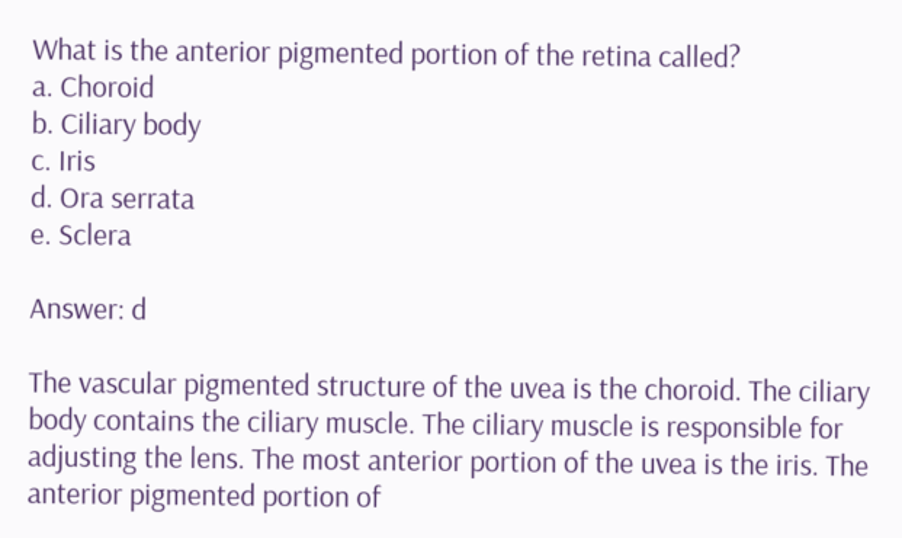What is the anterior pigmented portion of the retina called?
a. Choroid
b. Ciliary body
c. Iris
d. Ora serrata
e. Sclera

Answer: d

The vascular pigmented structure of the uvea is the choroid. The ciliary body contains the ciliary muscle. The ciliary muscle is responsible for adjusting the lens. The most anterior portion of the uvea is the iris. The anterior pigmented portion of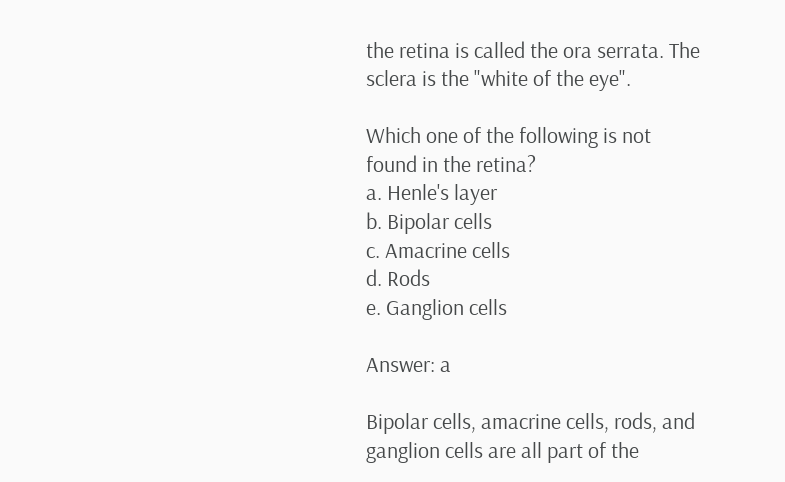the retina is called the ora serrata. The sclera is the "white of the eye".

Which one of the following is not found in the retina?
a. Henle's layer
b. Bipolar cells
c. Amacrine cells
d. Rods
e. Ganglion cells

Answer: a

Bipolar cells, amacrine cells, rods, and ganglion cells are all part of the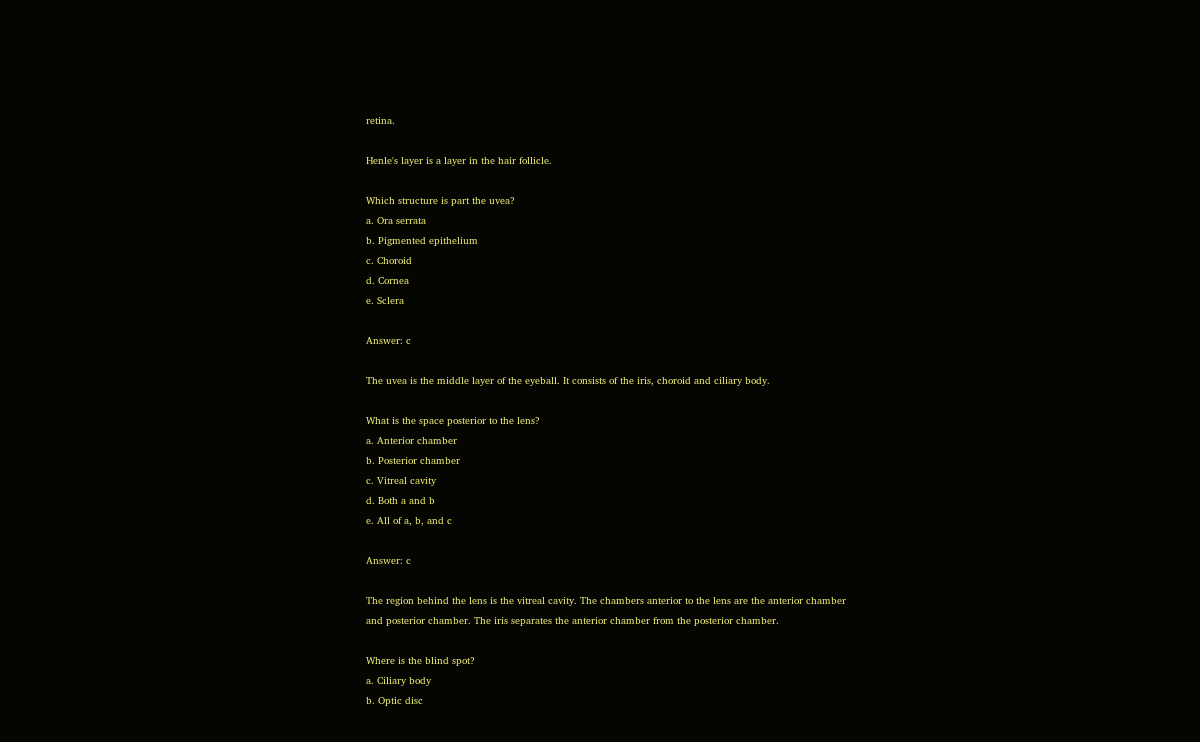retina.

Henle's layer is a layer in the hair follicle.

Which structure is part the uvea?
a. Ora serrata
b. Pigmented epithelium
c. Choroid
d. Cornea
e. Sclera

Answer: c

The uvea is the middle layer of the eyeball. It consists of the iris, choroid and ciliary body.

What is the space posterior to the lens?
a. Anterior chamber
b. Posterior chamber
c. Vitreal cavity
d. Both a and b
e. All of a, b, and c

Answer: c

The region behind the lens is the vitreal cavity. The chambers anterior to the lens are the anterior chamber and posterior chamber. The iris separates the anterior chamber from the posterior chamber.

Where is the blind spot?
a. Ciliary body
b. Optic disc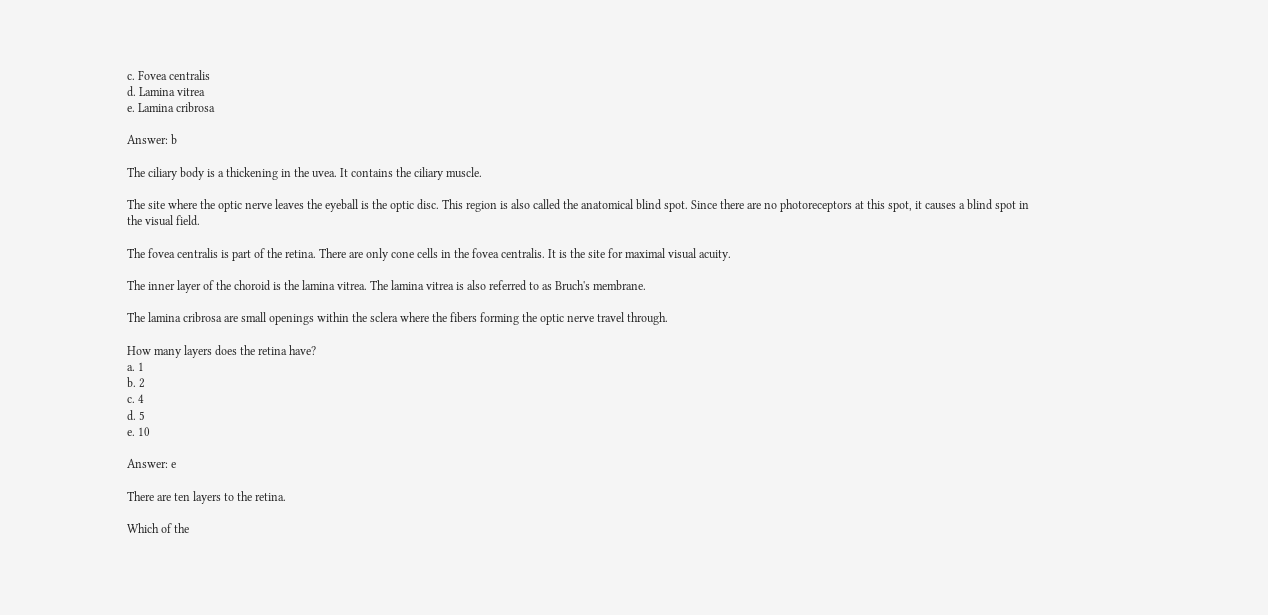c. Fovea centralis
d. Lamina vitrea
e. Lamina cribrosa

Answer: b

The ciliary body is a thickening in the uvea. It contains the ciliary muscle.

The site where the optic nerve leaves the eyeball is the optic disc. This region is also called the anatomical blind spot. Since there are no photoreceptors at this spot, it causes a blind spot in the visual field.

The fovea centralis is part of the retina. There are only cone cells in the fovea centralis. It is the site for maximal visual acuity.

The inner layer of the choroid is the lamina vitrea. The lamina vitrea is also referred to as Bruch's membrane.

The lamina cribrosa are small openings within the sclera where the fibers forming the optic nerve travel through.

How many layers does the retina have?
a. 1
b. 2
c. 4
d. 5
e. 10

Answer: e

There are ten layers to the retina.

Which of the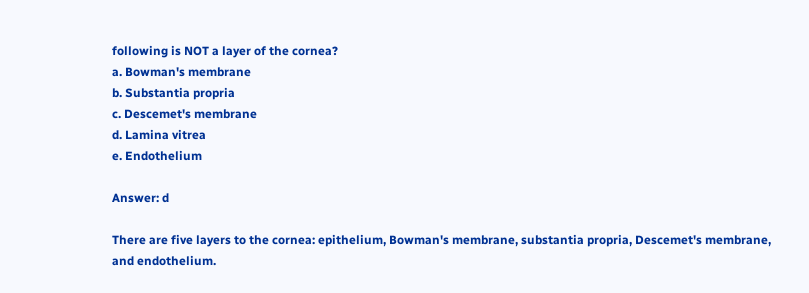following is NOT a layer of the cornea?
a. Bowman's membrane
b. Substantia propria
c. Descemet's membrane
d. Lamina vitrea
e. Endothelium

Answer: d

There are five layers to the cornea: epithelium, Bowman's membrane, substantia propria, Descemet's membrane, and endothelium.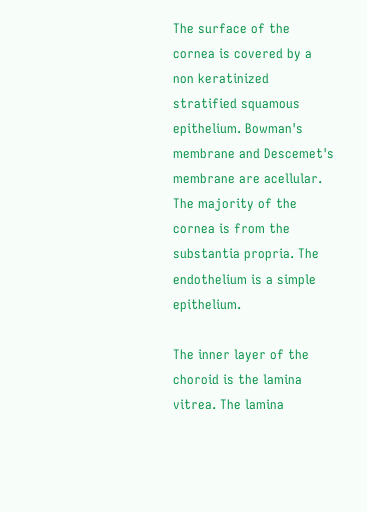The surface of the cornea is covered by a non keratinized stratified squamous epithelium. Bowman's membrane and Descemet's membrane are acellular. The majority of the cornea is from the substantia propria. The endothelium is a simple epithelium.

The inner layer of the choroid is the lamina vitrea. The lamina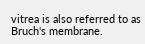vitrea is also referred to as Bruch's membrane.